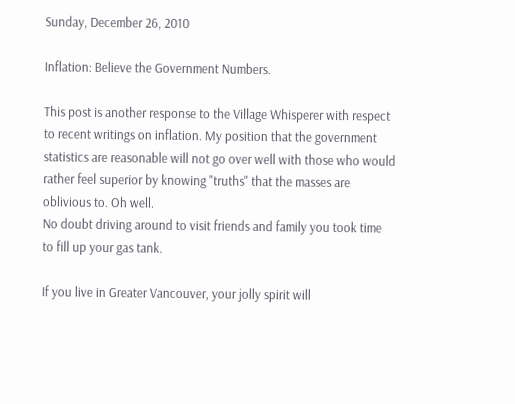Sunday, December 26, 2010

Inflation: Believe the Government Numbers.

This post is another response to the Village Whisperer with respect to recent writings on inflation. My position that the government statistics are reasonable will not go over well with those who would rather feel superior by knowing "truths" that the masses are oblivious to. Oh well.
No doubt driving around to visit friends and family you took time to fill up your gas tank.

If you live in Greater Vancouver, your jolly spirit will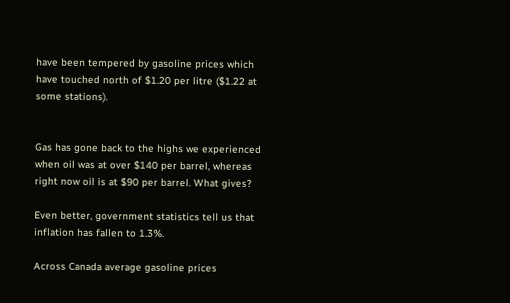have been tempered by gasoline prices which have touched north of $1.20 per litre ($1.22 at some stations).


Gas has gone back to the highs we experienced when oil was at over $140 per barrel, whereas right now oil is at $90 per barrel. What gives?

Even better, government statistics tell us that inflation has fallen to 1.3%.

Across Canada average gasoline prices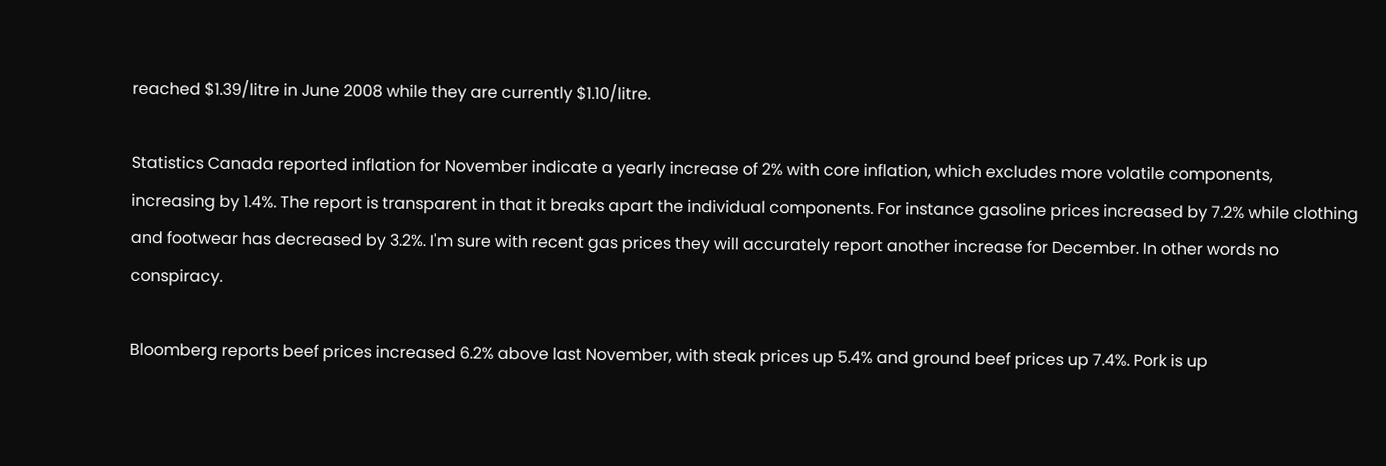reached $1.39/litre in June 2008 while they are currently $1.10/litre.

Statistics Canada reported inflation for November indicate a yearly increase of 2% with core inflation, which excludes more volatile components, increasing by 1.4%. The report is transparent in that it breaks apart the individual components. For instance gasoline prices increased by 7.2% while clothing and footwear has decreased by 3.2%. I'm sure with recent gas prices they will accurately report another increase for December. In other words no conspiracy.

Bloomberg reports beef prices increased 6.2% above last November, with steak prices up 5.4% and ground beef prices up 7.4%. Pork is up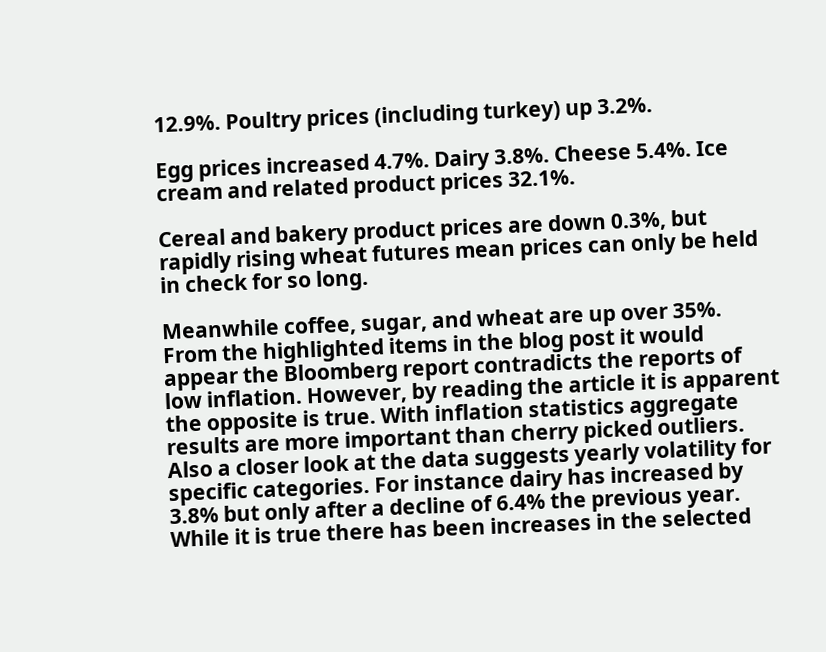12.9%. Poultry prices (including turkey) up 3.2%.

Egg prices increased 4.7%. Dairy 3.8%. Cheese 5.4%. Ice cream and related product prices 32.1%.

Cereal and bakery product prices are down 0.3%, but rapidly rising wheat futures mean prices can only be held in check for so long.

Meanwhile coffee, sugar, and wheat are up over 35%.
From the highlighted items in the blog post it would appear the Bloomberg report contradicts the reports of low inflation. However, by reading the article it is apparent the opposite is true. With inflation statistics aggregate results are more important than cherry picked outliers. Also a closer look at the data suggests yearly volatility for specific categories. For instance dairy has increased by 3.8% but only after a decline of 6.4% the previous year. While it is true there has been increases in the selected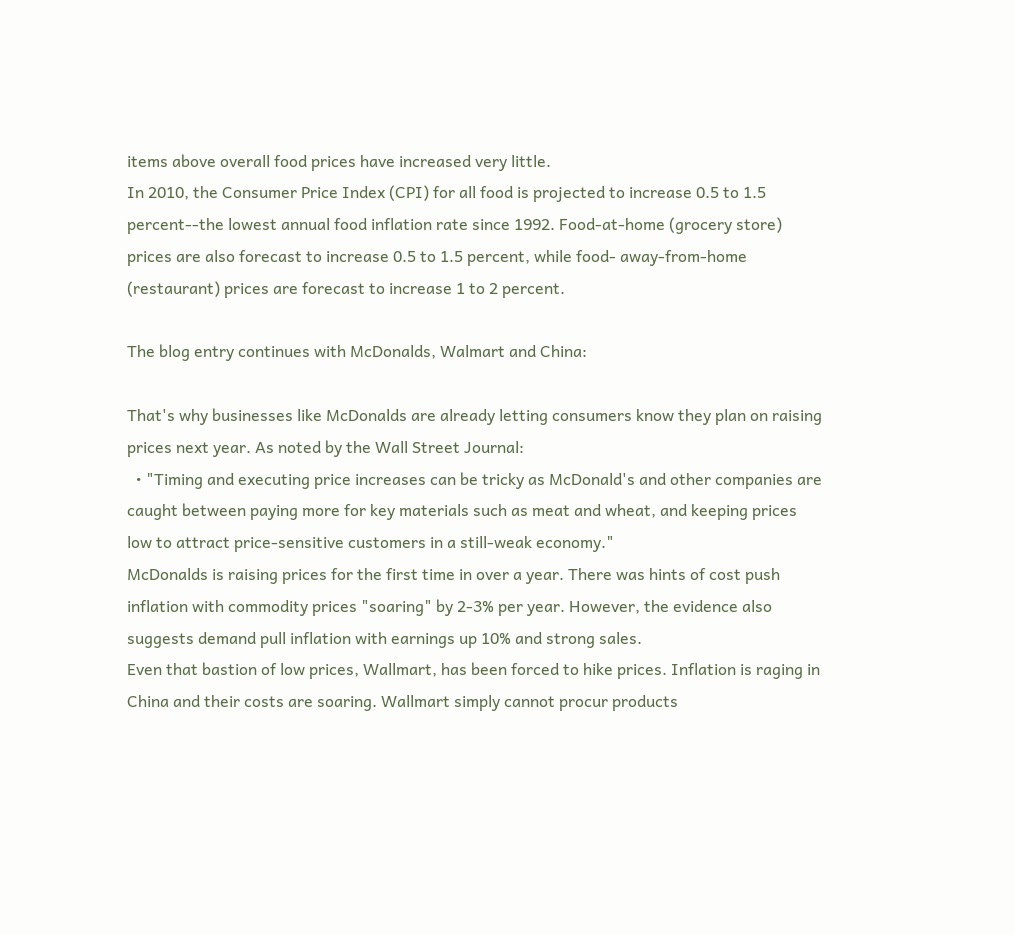items above overall food prices have increased very little.
In 2010, the Consumer Price Index (CPI) for all food is projected to increase 0.5 to 1.5 percent--the lowest annual food inflation rate since 1992. Food-at-home (grocery store) prices are also forecast to increase 0.5 to 1.5 percent, while food- away-from-home (restaurant) prices are forecast to increase 1 to 2 percent.

The blog entry continues with McDonalds, Walmart and China:

That's why businesses like McDonalds are already letting consumers know they plan on raising prices next year. As noted by the Wall Street Journal:
  • "Timing and executing price increases can be tricky as McDonald's and other companies are caught between paying more for key materials such as meat and wheat, and keeping prices low to attract price-sensitive customers in a still-weak economy."
McDonalds is raising prices for the first time in over a year. There was hints of cost push inflation with commodity prices "soaring" by 2-3% per year. However, the evidence also suggests demand pull inflation with earnings up 10% and strong sales.
Even that bastion of low prices, Wallmart, has been forced to hike prices. Inflation is raging in China and their costs are soaring. Wallmart simply cannot procur products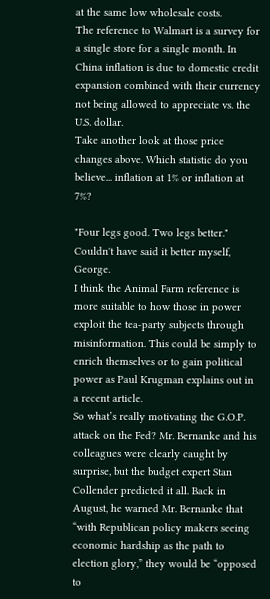at the same low wholesale costs.
The reference to Walmart is a survey for a single store for a single month. In China inflation is due to domestic credit expansion combined with their currency not being allowed to appreciate vs. the U.S. dollar.
Take another look at those price changes above. Which statistic do you believe... inflation at 1% or inflation at 7%?

"Four legs good. Two legs better." Couldn't have said it better myself, George.
I think the Animal Farm reference is more suitable to how those in power exploit the tea-party subjects through misinformation. This could be simply to enrich themselves or to gain political power as Paul Krugman explains out in a recent article.
So what’s really motivating the G.O.P. attack on the Fed? Mr. Bernanke and his colleagues were clearly caught by surprise, but the budget expert Stan Collender predicted it all. Back in August, he warned Mr. Bernanke that “with Republican policy makers seeing economic hardship as the path to election glory,” they would be “opposed to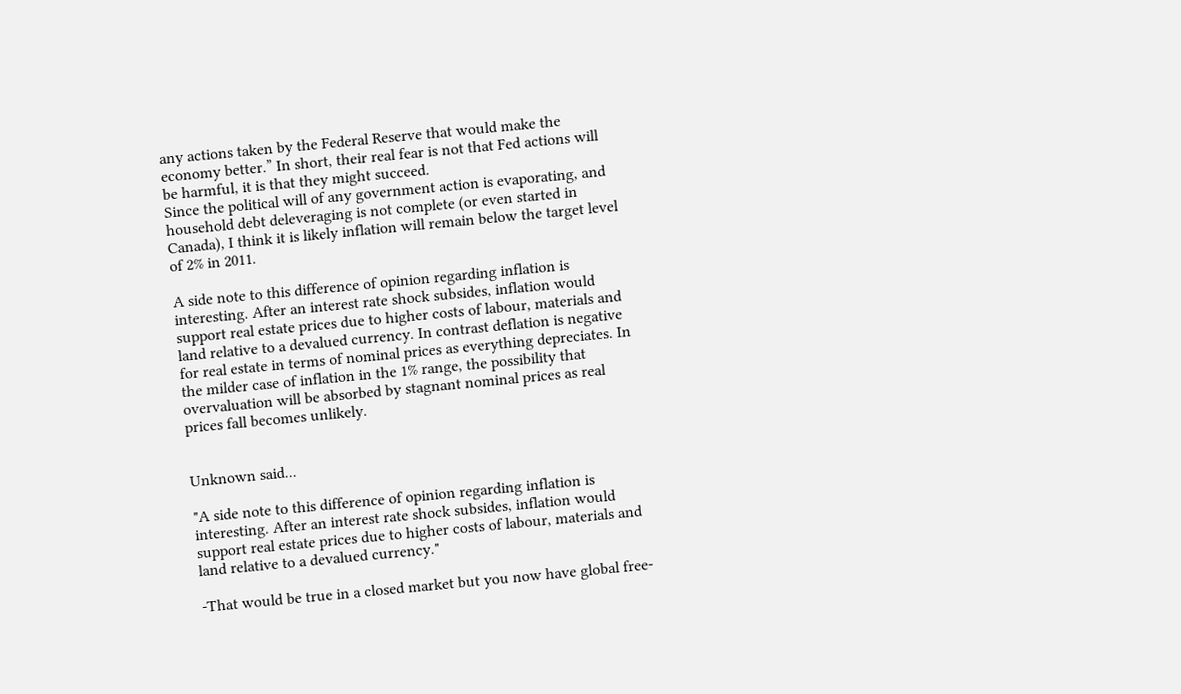any actions taken by the Federal Reserve that would make the economy better.” In short, their real fear is not that Fed actions will be harmful, it is that they might succeed.
Since the political will of any government action is evaporating, and household debt deleveraging is not complete (or even started in Canada), I think it is likely inflation will remain below the target level of 2% in 2011.

A side note to this difference of opinion regarding inflation is interesting. After an interest rate shock subsides, inflation would support real estate prices due to higher costs of labour, materials and land relative to a devalued currency. In contrast deflation is negative for real estate in terms of nominal prices as everything depreciates. In the milder case of inflation in the 1% range, the possibility that overvaluation will be absorbed by stagnant nominal prices as real prices fall becomes unlikely.


Unknown said...

"A side note to this difference of opinion regarding inflation is interesting. After an interest rate shock subsides, inflation would support real estate prices due to higher costs of labour, materials and land relative to a devalued currency."

-That would be true in a closed market but you now have global free-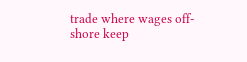trade where wages off-shore keep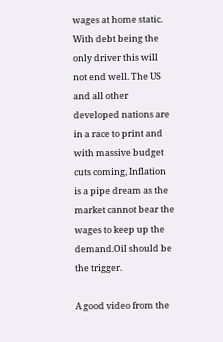wages at home static. With debt being the only driver this will not end well. The US and all other developed nations are in a race to print and with massive budget cuts coming, Inflation is a pipe dream as the market cannot bear the wages to keep up the demand.Oil should be the trigger.

A good video from the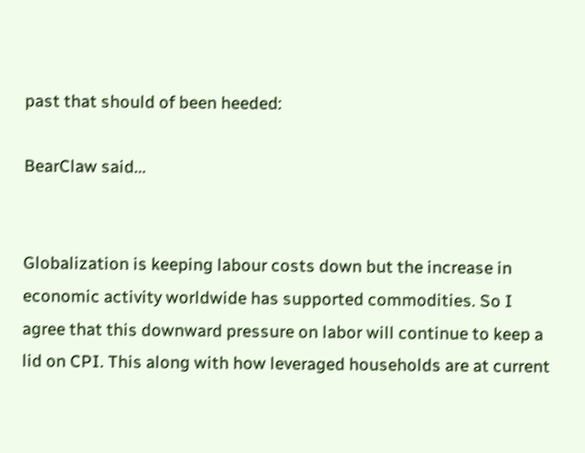past that should of been heeded:

BearClaw said...


Globalization is keeping labour costs down but the increase in economic activity worldwide has supported commodities. So I agree that this downward pressure on labor will continue to keep a lid on CPI. This along with how leveraged households are at current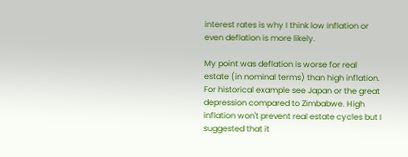interest rates is why I think low inflation or even deflation is more likely.

My point was deflation is worse for real estate (in nominal terms) than high inflation. For historical example see Japan or the great depression compared to Zimbabwe. High inflation won't prevent real estate cycles but I suggested that it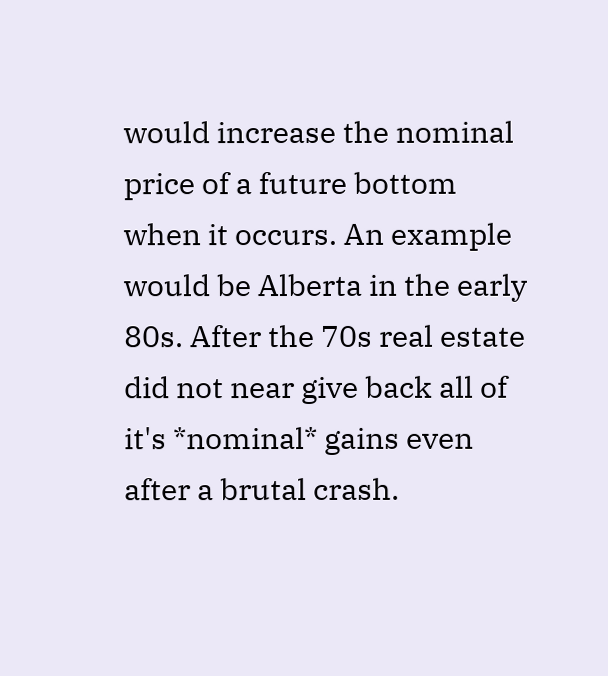would increase the nominal price of a future bottom when it occurs. An example would be Alberta in the early 80s. After the 70s real estate did not near give back all of it's *nominal* gains even after a brutal crash.